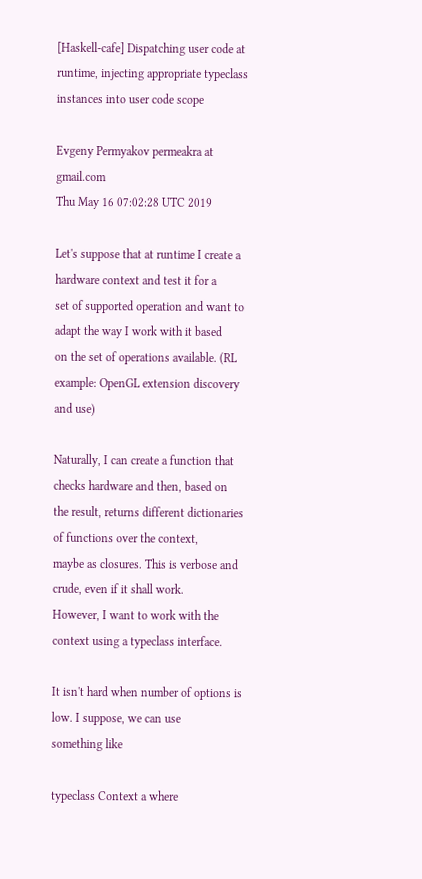[Haskell-cafe] Dispatching user code at runtime, injecting appropriate typeclass instances into user code scope

Evgeny Permyakov permeakra at gmail.com
Thu May 16 07:02:28 UTC 2019

Let's suppose that at runtime I create a hardware context and test it for a
set of supported operation and want to adapt the way I work with it based
on the set of operations available. (RL example: OpenGL extension discovery
and use)

Naturally, I can create a function that checks hardware and then, based on
the result, returns different dictionaries of functions over the context,
maybe as closures. This is verbose and crude, even if it shall work.
However, I want to work with the context using a typeclass interface.

It isn't hard when number of options is low. I suppose, we can use
something like

typeclass Context a where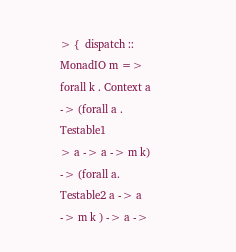> {  dispatch :: MonadIO m => forall k . Context a -> (forall a . Testable1
> a -> a -> m k) -> (forall a. Testable2 a -> a -> m k ) -> a ->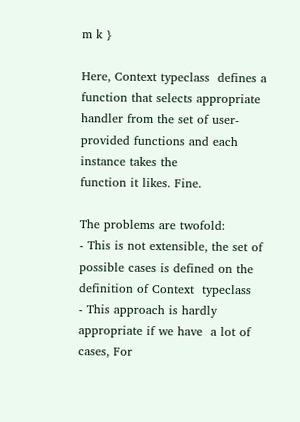m k }

Here, Context typeclass  defines a function that selects appropriate
handler from the set of user-provided functions and each instance takes the
function it likes. Fine.

The problems are twofold:
- This is not extensible, the set of possible cases is defined on the
definition of Context  typeclass
- This approach is hardly appropriate if we have  a lot of cases, For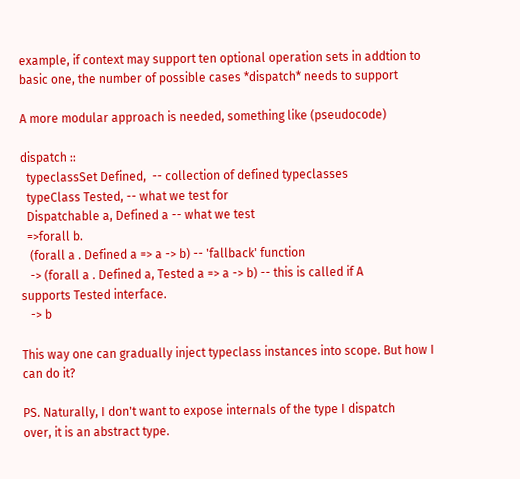example, if context may support ten optional operation sets in addtion to
basic one, the number of possible cases *dispatch* needs to support

A more modular approach is needed, something like (pseudocode)

dispatch ::
  typeclassSet Defined,  -- collection of defined typeclasses
  typeClass Tested, -- what we test for
  Dispatchable a, Defined a -- what we test
  =>forall b.
   (forall a . Defined a => a -> b) -- 'fallback' function
   -> (forall a . Defined a, Tested a => a -> b) -- this is called if A
supports Tested interface.
   -> b

This way one can gradually inject typeclass instances into scope. But how I
can do it?

PS. Naturally, I don't want to expose internals of the type I dispatch
over, it is an abstract type.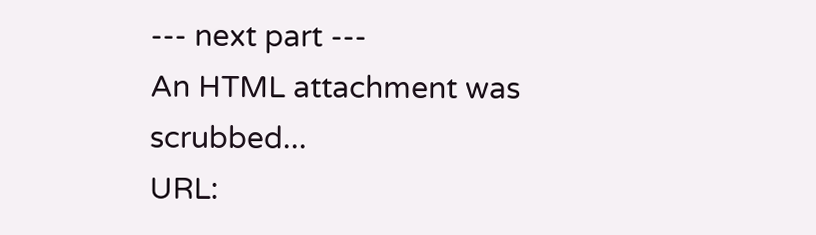--- next part ---
An HTML attachment was scrubbed...
URL: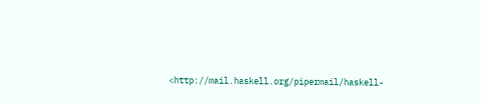<http://mail.haskell.org/pipermail/haskell-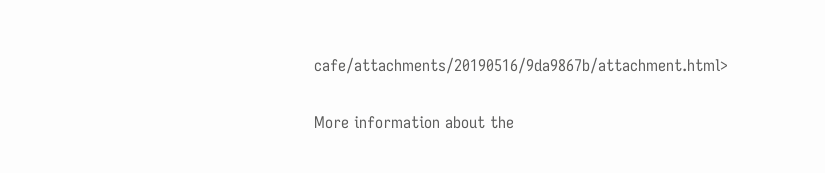cafe/attachments/20190516/9da9867b/attachment.html>

More information about the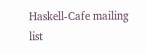Haskell-Cafe mailing list